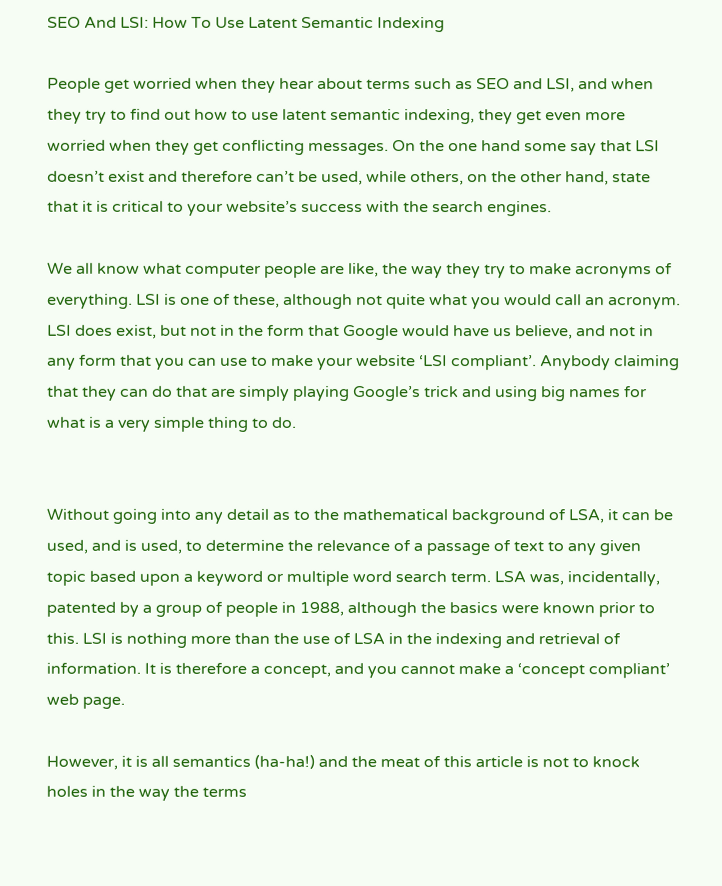SEO And LSI: How To Use Latent Semantic Indexing

People get worried when they hear about terms such as SEO and LSI, and when they try to find out how to use latent semantic indexing, they get even more worried when they get conflicting messages. On the one hand some say that LSI doesn’t exist and therefore can’t be used, while others, on the other hand, state that it is critical to your website’s success with the search engines.

We all know what computer people are like, the way they try to make acronyms of everything. LSI is one of these, although not quite what you would call an acronym. LSI does exist, but not in the form that Google would have us believe, and not in any form that you can use to make your website ‘LSI compliant’. Anybody claiming that they can do that are simply playing Google’s trick and using big names for what is a very simple thing to do.


Without going into any detail as to the mathematical background of LSA, it can be used, and is used, to determine the relevance of a passage of text to any given topic based upon a keyword or multiple word search term. LSA was, incidentally, patented by a group of people in 1988, although the basics were known prior to this. LSI is nothing more than the use of LSA in the indexing and retrieval of information. It is therefore a concept, and you cannot make a ‘concept compliant’ web page.

However, it is all semantics (ha-ha!) and the meat of this article is not to knock holes in the way the terms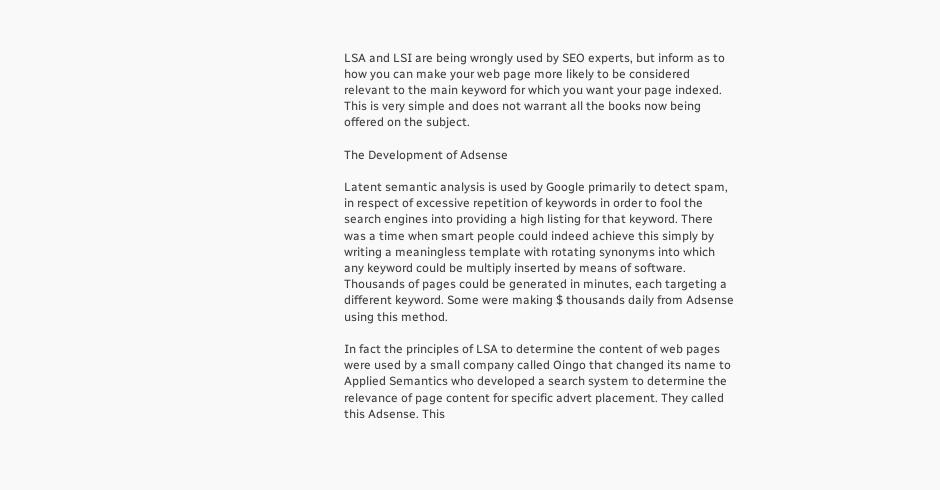LSA and LSI are being wrongly used by SEO experts, but inform as to how you can make your web page more likely to be considered relevant to the main keyword for which you want your page indexed. This is very simple and does not warrant all the books now being offered on the subject.

The Development of Adsense

Latent semantic analysis is used by Google primarily to detect spam, in respect of excessive repetition of keywords in order to fool the search engines into providing a high listing for that keyword. There was a time when smart people could indeed achieve this simply by writing a meaningless template with rotating synonyms into which any keyword could be multiply inserted by means of software. Thousands of pages could be generated in minutes, each targeting a different keyword. Some were making $ thousands daily from Adsense using this method.

In fact the principles of LSA to determine the content of web pages were used by a small company called Oingo that changed its name to Applied Semantics who developed a search system to determine the relevance of page content for specific advert placement. They called this Adsense. This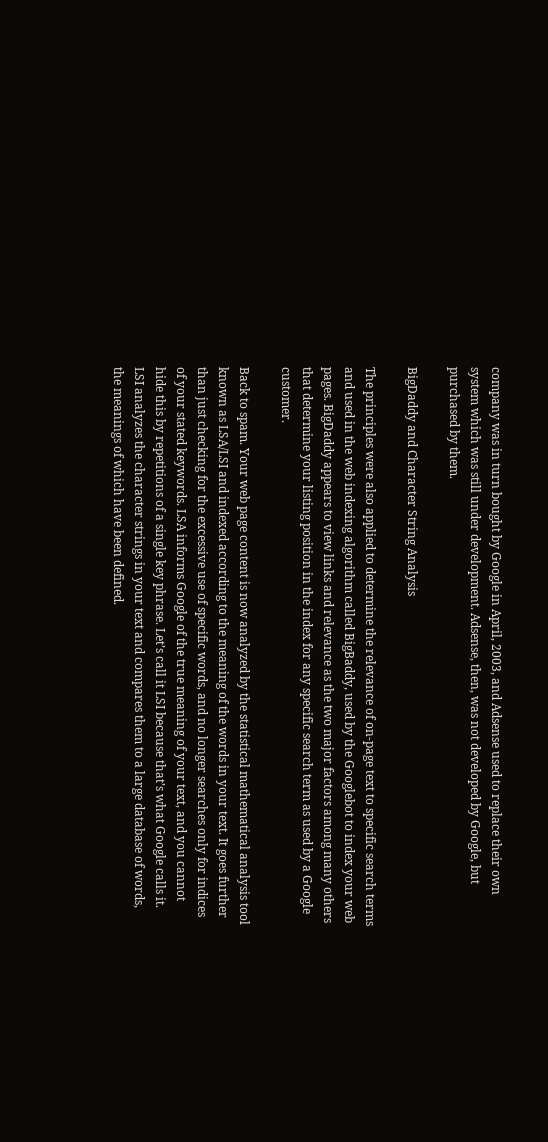company was in turn bought by Google in April, 2003, and Adsense used to replace their own system which was still under development. Adsense, then, was not developed by Google, but purchased by them.

BigDaddy and Character String Analysis

The principles were also applied to determine the relevance of on-page text to specific search terms and used in the web indexing algorithm called BigBaddy, used by the Googlebot to index your web pages. BigDaddy appears to view links and relevance as the two major factors among many others that determine your listing position in the index for any specific search term as used by a Google customer.

Back to spam. Your web page content is now analyzed by the statistical mathematical analysis tool known as LSA/LSI and indexed according to the meaning of the words in your text. It goes further than just checking for the excessive use of specific words, and no longer searches only for indices of your stated keywords. LSA informs Google of the true meaning of your text, and you cannot hide this by repetitions of a single key phrase. Let’s call it LSI because that’s what Google calls it. LSI analyzes the character strings in your text and compares them to a large database of words, the meanings of which have been defined.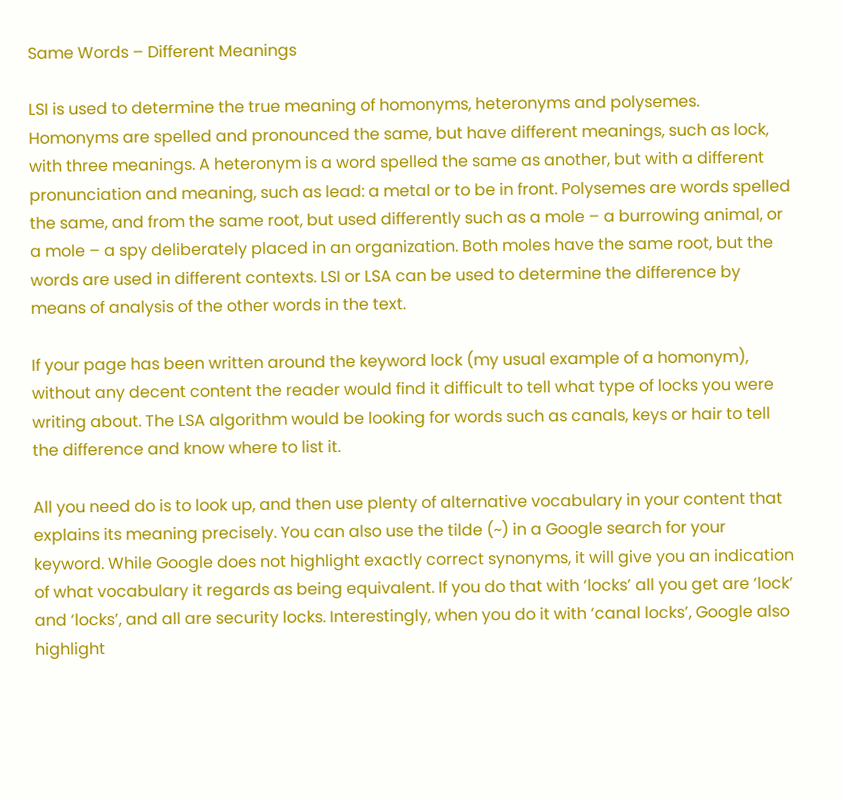Same Words – Different Meanings

LSI is used to determine the true meaning of homonyms, heteronyms and polysemes. Homonyms are spelled and pronounced the same, but have different meanings, such as lock, with three meanings. A heteronym is a word spelled the same as another, but with a different pronunciation and meaning, such as lead: a metal or to be in front. Polysemes are words spelled the same, and from the same root, but used differently such as a mole – a burrowing animal, or a mole – a spy deliberately placed in an organization. Both moles have the same root, but the words are used in different contexts. LSI or LSA can be used to determine the difference by means of analysis of the other words in the text.

If your page has been written around the keyword lock (my usual example of a homonym), without any decent content the reader would find it difficult to tell what type of locks you were writing about. The LSA algorithm would be looking for words such as canals, keys or hair to tell the difference and know where to list it.

All you need do is to look up, and then use plenty of alternative vocabulary in your content that explains its meaning precisely. You can also use the tilde (~) in a Google search for your keyword. While Google does not highlight exactly correct synonyms, it will give you an indication of what vocabulary it regards as being equivalent. If you do that with ‘locks’ all you get are ‘lock’ and ‘locks’, and all are security locks. Interestingly, when you do it with ‘canal locks’, Google also highlight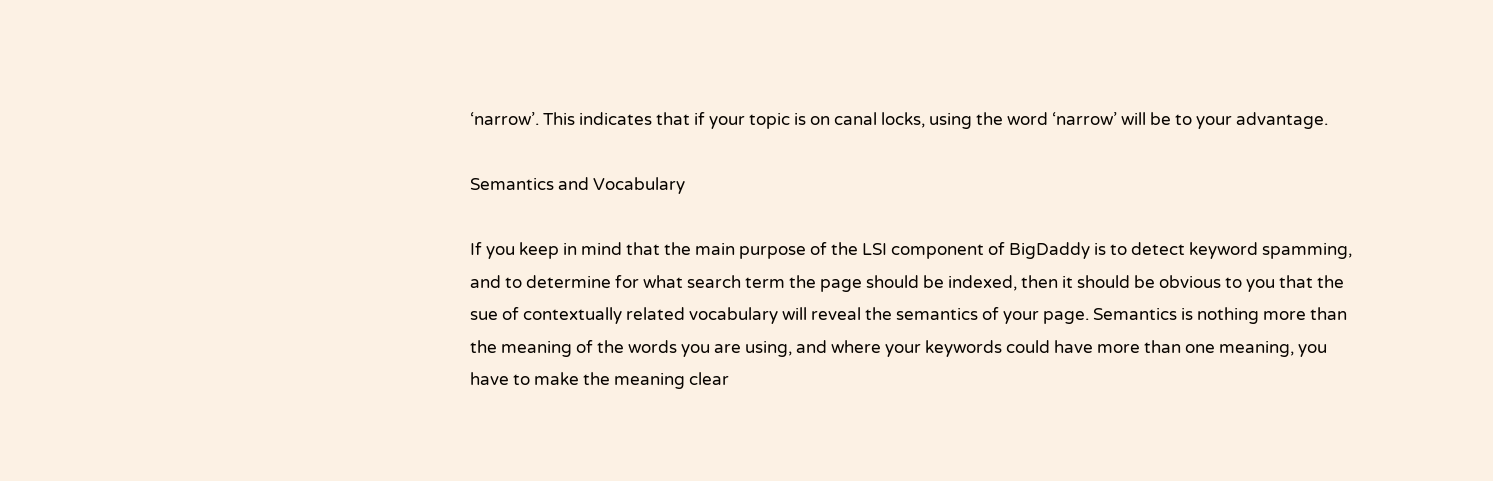‘narrow’. This indicates that if your topic is on canal locks, using the word ‘narrow’ will be to your advantage.

Semantics and Vocabulary

If you keep in mind that the main purpose of the LSI component of BigDaddy is to detect keyword spamming, and to determine for what search term the page should be indexed, then it should be obvious to you that the sue of contextually related vocabulary will reveal the semantics of your page. Semantics is nothing more than the meaning of the words you are using, and where your keywords could have more than one meaning, you have to make the meaning clear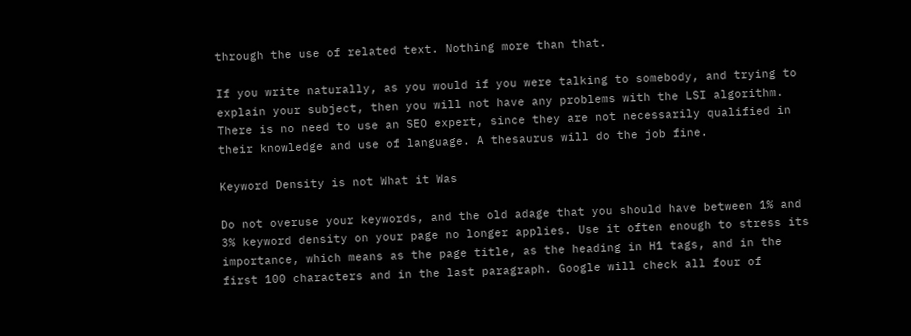through the use of related text. Nothing more than that.

If you write naturally, as you would if you were talking to somebody, and trying to explain your subject, then you will not have any problems with the LSI algorithm. There is no need to use an SEO expert, since they are not necessarily qualified in their knowledge and use of language. A thesaurus will do the job fine.

Keyword Density is not What it Was

Do not overuse your keywords, and the old adage that you should have between 1% and 3% keyword density on your page no longer applies. Use it often enough to stress its importance, which means as the page title, as the heading in H1 tags, and in the first 100 characters and in the last paragraph. Google will check all four of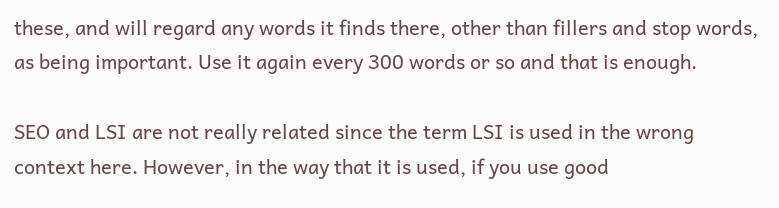these, and will regard any words it finds there, other than fillers and stop words, as being important. Use it again every 300 words or so and that is enough.

SEO and LSI are not really related since the term LSI is used in the wrong context here. However, in the way that it is used, if you use good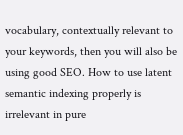vocabulary, contextually relevant to your keywords, then you will also be using good SEO. How to use latent semantic indexing properly is irrelevant in pure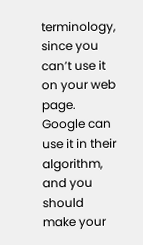terminology, since you can’t use it on your web page. Google can use it in their algorithm, and you should make your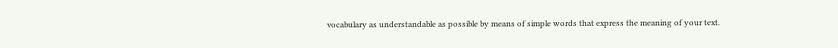vocabulary as understandable as possible by means of simple words that express the meaning of your text.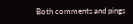Both comments and pings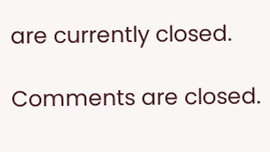are currently closed.

Comments are closed.